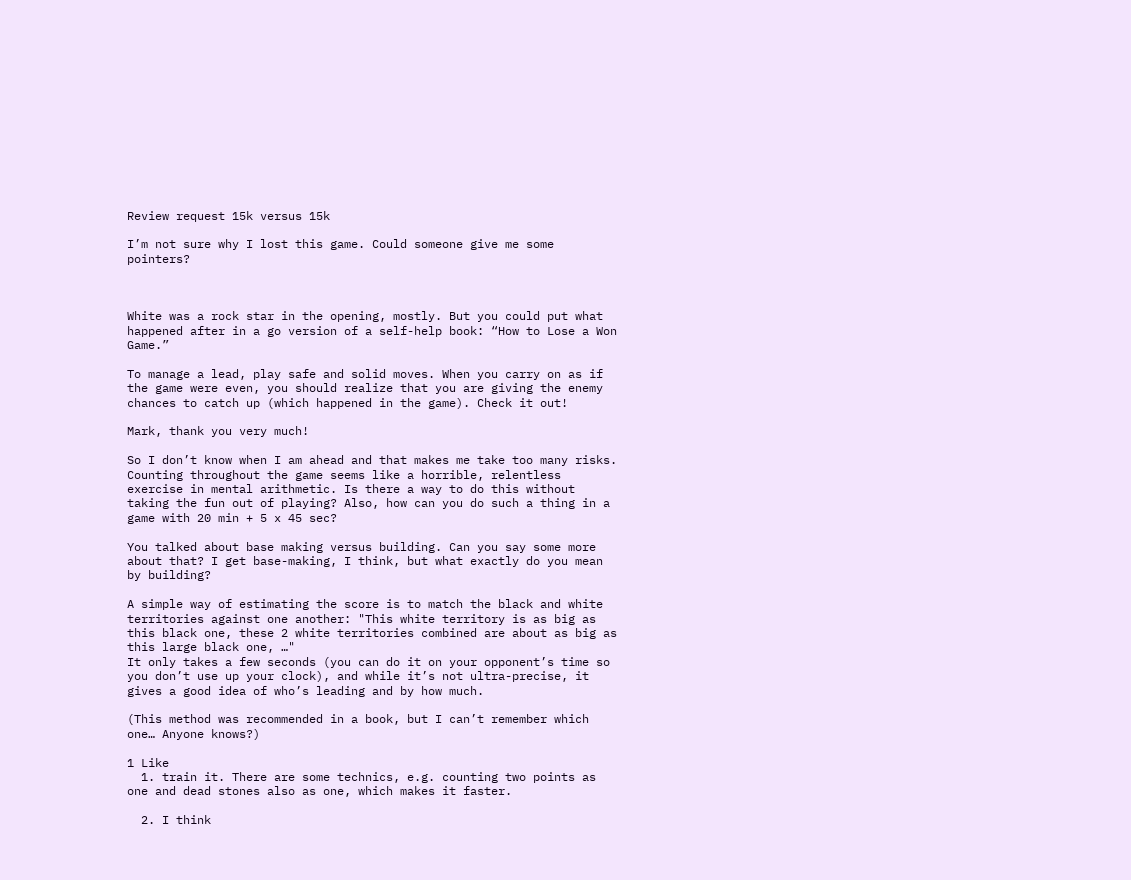Review request 15k versus 15k

I’m not sure why I lost this game. Could someone give me some pointers?



White was a rock star in the opening, mostly. But you could put what happened after in a go version of a self-help book: “How to Lose a Won Game.”

To manage a lead, play safe and solid moves. When you carry on as if the game were even, you should realize that you are giving the enemy chances to catch up (which happened in the game). Check it out!

Mark, thank you very much!

So I don’t know when I am ahead and that makes me take too many risks. Counting throughout the game seems like a horrible, relentless exercise in mental arithmetic. Is there a way to do this without taking the fun out of playing? Also, how can you do such a thing in a game with 20 min + 5 x 45 sec?

You talked about base making versus building. Can you say some more about that? I get base-making, I think, but what exactly do you mean by building?

A simple way of estimating the score is to match the black and white territories against one another: "This white territory is as big as this black one, these 2 white territories combined are about as big as this large black one, …"
It only takes a few seconds (you can do it on your opponent’s time so you don’t use up your clock), and while it’s not ultra-precise, it gives a good idea of who’s leading and by how much.

(This method was recommended in a book, but I can’t remember which one… Anyone knows?)

1 Like
  1. train it. There are some technics, e.g. counting two points as one and dead stones also as one, which makes it faster.

  2. I think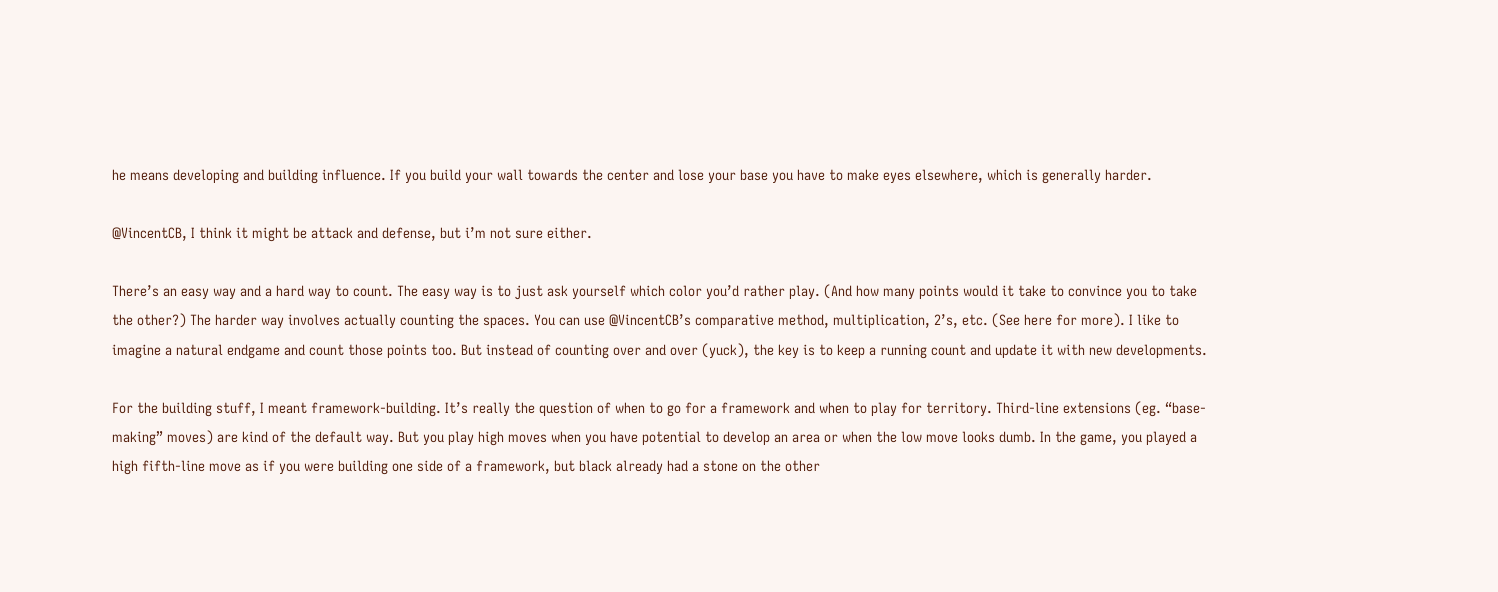he means developing and building influence. If you build your wall towards the center and lose your base you have to make eyes elsewhere, which is generally harder.

@VincentCB, I think it might be attack and defense, but i’m not sure either.

There’s an easy way and a hard way to count. The easy way is to just ask yourself which color you’d rather play. (And how many points would it take to convince you to take the other?) The harder way involves actually counting the spaces. You can use @VincentCB’s comparative method, multiplication, 2’s, etc. (See here for more). I like to imagine a natural endgame and count those points too. But instead of counting over and over (yuck), the key is to keep a running count and update it with new developments.

For the building stuff, I meant framework-building. It’s really the question of when to go for a framework and when to play for territory. Third-line extensions (eg. “base-making” moves) are kind of the default way. But you play high moves when you have potential to develop an area or when the low move looks dumb. In the game, you played a high fifth-line move as if you were building one side of a framework, but black already had a stone on the other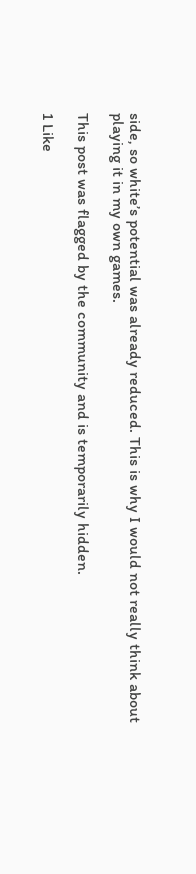side, so white’s potential was already reduced. This is why I would not really think about playing it in my own games.

This post was flagged by the community and is temporarily hidden.

1 Like